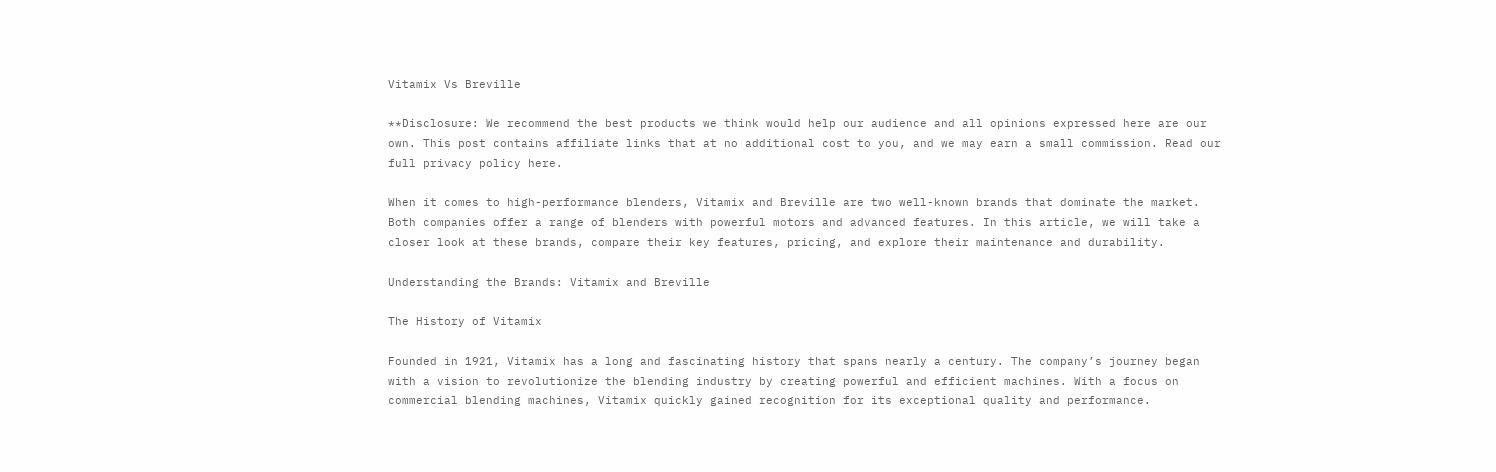Vitamix Vs Breville

**Disclosure: We recommend the best products we think would help our audience and all opinions expressed here are our own. This post contains affiliate links that at no additional cost to you, and we may earn a small commission. Read our full privacy policy here.

When it comes to high-performance blenders, Vitamix and Breville are two well-known brands that dominate the market. Both companies offer a range of blenders with powerful motors and advanced features. In this article, we will take a closer look at these brands, compare their key features, pricing, and explore their maintenance and durability.

Understanding the Brands: Vitamix and Breville

The History of Vitamix

Founded in 1921, Vitamix has a long and fascinating history that spans nearly a century. The company’s journey began with a vision to revolutionize the blending industry by creating powerful and efficient machines. With a focus on commercial blending machines, Vitamix quickly gained recognition for its exceptional quality and performance.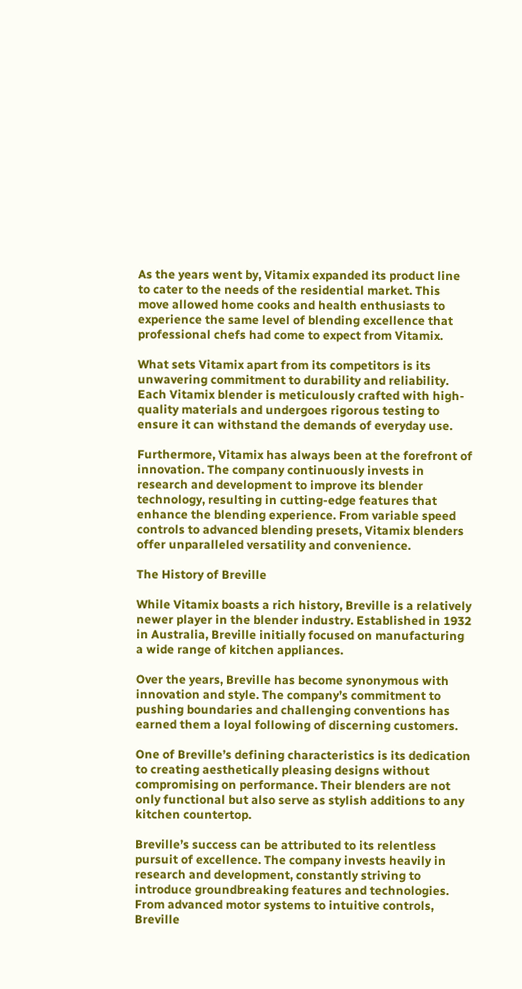As the years went by, Vitamix expanded its product line to cater to the needs of the residential market. This move allowed home cooks and health enthusiasts to experience the same level of blending excellence that professional chefs had come to expect from Vitamix.

What sets Vitamix apart from its competitors is its unwavering commitment to durability and reliability. Each Vitamix blender is meticulously crafted with high-quality materials and undergoes rigorous testing to ensure it can withstand the demands of everyday use.

Furthermore, Vitamix has always been at the forefront of innovation. The company continuously invests in research and development to improve its blender technology, resulting in cutting-edge features that enhance the blending experience. From variable speed controls to advanced blending presets, Vitamix blenders offer unparalleled versatility and convenience.

The History of Breville

While Vitamix boasts a rich history, Breville is a relatively newer player in the blender industry. Established in 1932 in Australia, Breville initially focused on manufacturing a wide range of kitchen appliances.

Over the years, Breville has become synonymous with innovation and style. The company’s commitment to pushing boundaries and challenging conventions has earned them a loyal following of discerning customers.

One of Breville’s defining characteristics is its dedication to creating aesthetically pleasing designs without compromising on performance. Their blenders are not only functional but also serve as stylish additions to any kitchen countertop.

Breville’s success can be attributed to its relentless pursuit of excellence. The company invests heavily in research and development, constantly striving to introduce groundbreaking features and technologies. From advanced motor systems to intuitive controls, Breville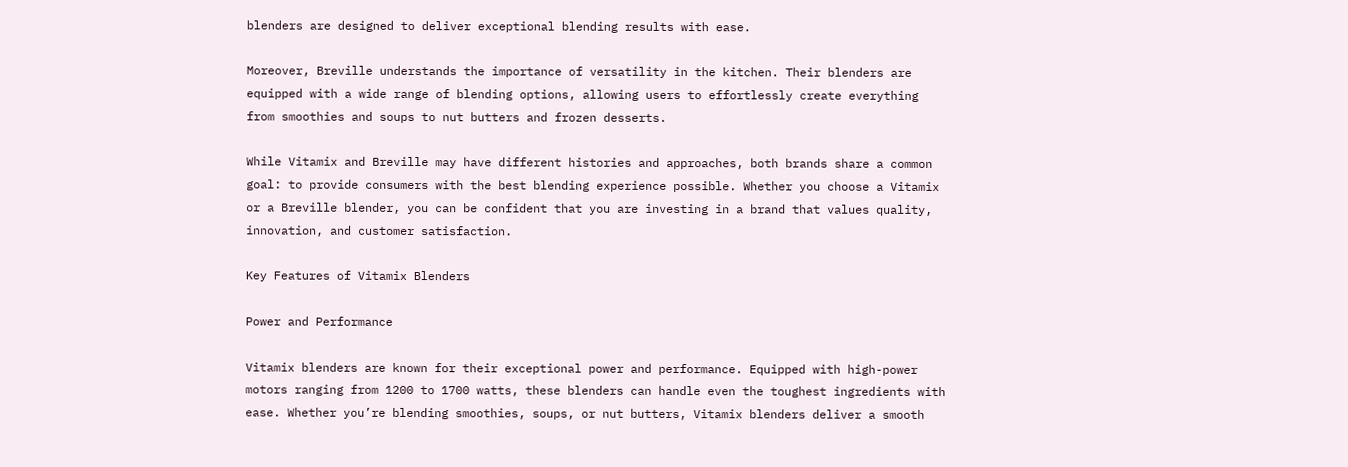blenders are designed to deliver exceptional blending results with ease.

Moreover, Breville understands the importance of versatility in the kitchen. Their blenders are equipped with a wide range of blending options, allowing users to effortlessly create everything from smoothies and soups to nut butters and frozen desserts.

While Vitamix and Breville may have different histories and approaches, both brands share a common goal: to provide consumers with the best blending experience possible. Whether you choose a Vitamix or a Breville blender, you can be confident that you are investing in a brand that values quality, innovation, and customer satisfaction.

Key Features of Vitamix Blenders

Power and Performance

Vitamix blenders are known for their exceptional power and performance. Equipped with high-power motors ranging from 1200 to 1700 watts, these blenders can handle even the toughest ingredients with ease. Whether you’re blending smoothies, soups, or nut butters, Vitamix blenders deliver a smooth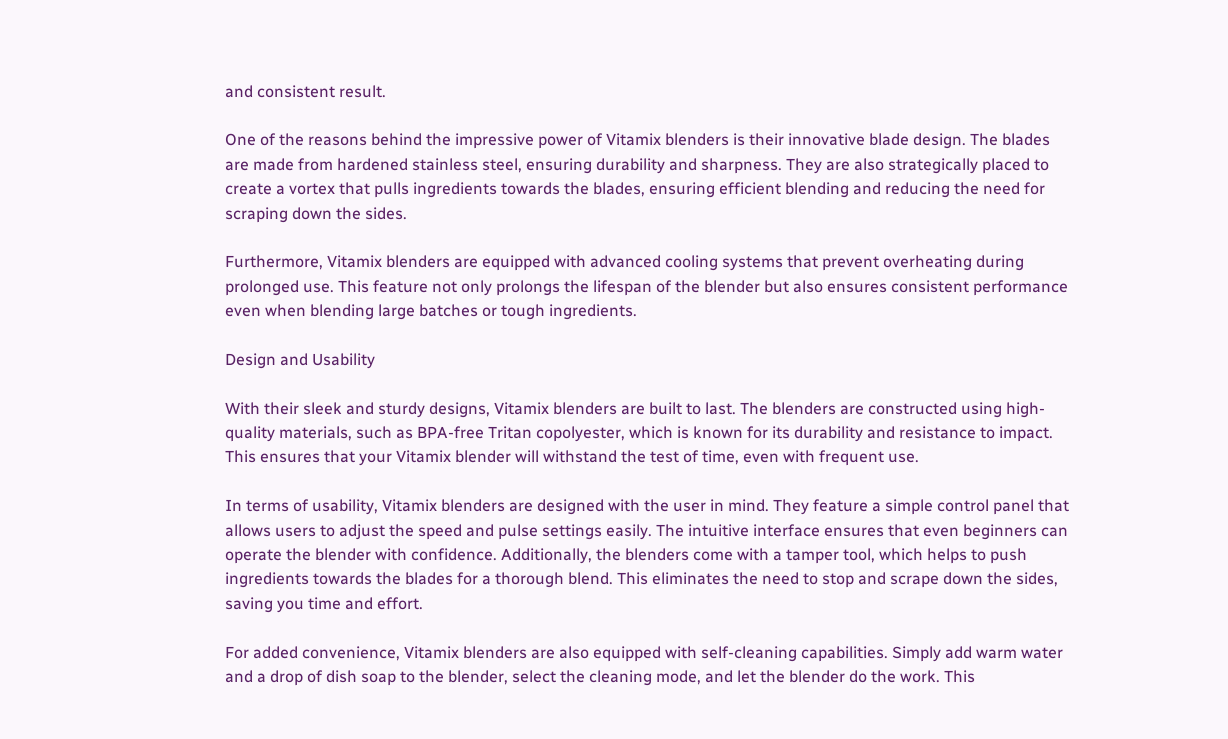and consistent result.

One of the reasons behind the impressive power of Vitamix blenders is their innovative blade design. The blades are made from hardened stainless steel, ensuring durability and sharpness. They are also strategically placed to create a vortex that pulls ingredients towards the blades, ensuring efficient blending and reducing the need for scraping down the sides.

Furthermore, Vitamix blenders are equipped with advanced cooling systems that prevent overheating during prolonged use. This feature not only prolongs the lifespan of the blender but also ensures consistent performance even when blending large batches or tough ingredients.

Design and Usability

With their sleek and sturdy designs, Vitamix blenders are built to last. The blenders are constructed using high-quality materials, such as BPA-free Tritan copolyester, which is known for its durability and resistance to impact. This ensures that your Vitamix blender will withstand the test of time, even with frequent use.

In terms of usability, Vitamix blenders are designed with the user in mind. They feature a simple control panel that allows users to adjust the speed and pulse settings easily. The intuitive interface ensures that even beginners can operate the blender with confidence. Additionally, the blenders come with a tamper tool, which helps to push ingredients towards the blades for a thorough blend. This eliminates the need to stop and scrape down the sides, saving you time and effort.

For added convenience, Vitamix blenders are also equipped with self-cleaning capabilities. Simply add warm water and a drop of dish soap to the blender, select the cleaning mode, and let the blender do the work. This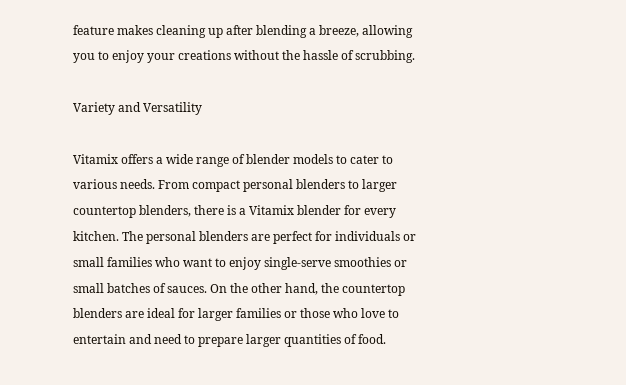feature makes cleaning up after blending a breeze, allowing you to enjoy your creations without the hassle of scrubbing.

Variety and Versatility

Vitamix offers a wide range of blender models to cater to various needs. From compact personal blenders to larger countertop blenders, there is a Vitamix blender for every kitchen. The personal blenders are perfect for individuals or small families who want to enjoy single-serve smoothies or small batches of sauces. On the other hand, the countertop blenders are ideal for larger families or those who love to entertain and need to prepare larger quantities of food.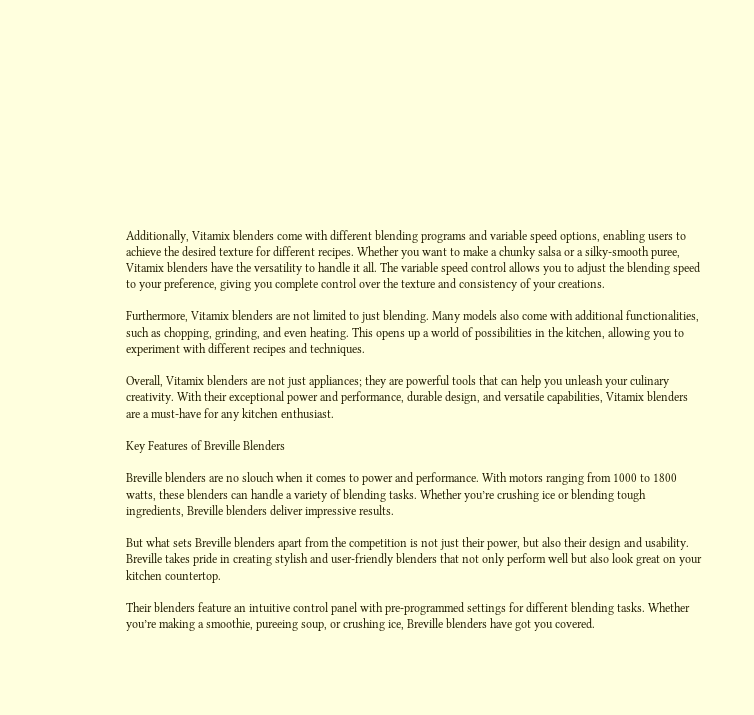Additionally, Vitamix blenders come with different blending programs and variable speed options, enabling users to achieve the desired texture for different recipes. Whether you want to make a chunky salsa or a silky-smooth puree, Vitamix blenders have the versatility to handle it all. The variable speed control allows you to adjust the blending speed to your preference, giving you complete control over the texture and consistency of your creations.

Furthermore, Vitamix blenders are not limited to just blending. Many models also come with additional functionalities, such as chopping, grinding, and even heating. This opens up a world of possibilities in the kitchen, allowing you to experiment with different recipes and techniques.

Overall, Vitamix blenders are not just appliances; they are powerful tools that can help you unleash your culinary creativity. With their exceptional power and performance, durable design, and versatile capabilities, Vitamix blenders are a must-have for any kitchen enthusiast.

Key Features of Breville Blenders

Breville blenders are no slouch when it comes to power and performance. With motors ranging from 1000 to 1800 watts, these blenders can handle a variety of blending tasks. Whether you’re crushing ice or blending tough ingredients, Breville blenders deliver impressive results.

But what sets Breville blenders apart from the competition is not just their power, but also their design and usability. Breville takes pride in creating stylish and user-friendly blenders that not only perform well but also look great on your kitchen countertop.

Their blenders feature an intuitive control panel with pre-programmed settings for different blending tasks. Whether you’re making a smoothie, pureeing soup, or crushing ice, Breville blenders have got you covered.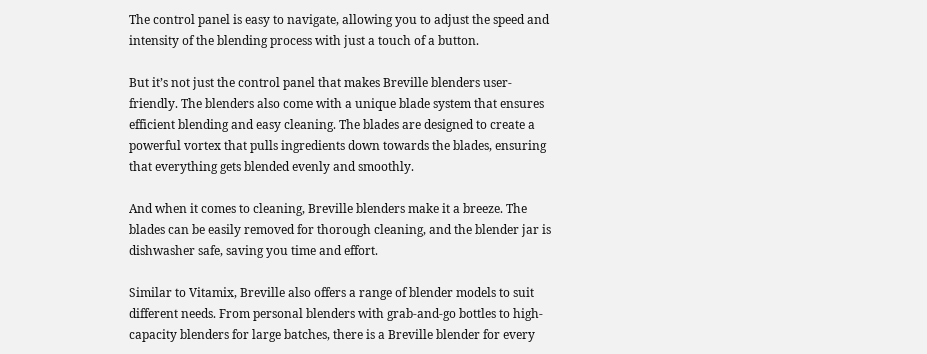The control panel is easy to navigate, allowing you to adjust the speed and intensity of the blending process with just a touch of a button.

But it’s not just the control panel that makes Breville blenders user-friendly. The blenders also come with a unique blade system that ensures efficient blending and easy cleaning. The blades are designed to create a powerful vortex that pulls ingredients down towards the blades, ensuring that everything gets blended evenly and smoothly.

And when it comes to cleaning, Breville blenders make it a breeze. The blades can be easily removed for thorough cleaning, and the blender jar is dishwasher safe, saving you time and effort.

Similar to Vitamix, Breville also offers a range of blender models to suit different needs. From personal blenders with grab-and-go bottles to high-capacity blenders for large batches, there is a Breville blender for every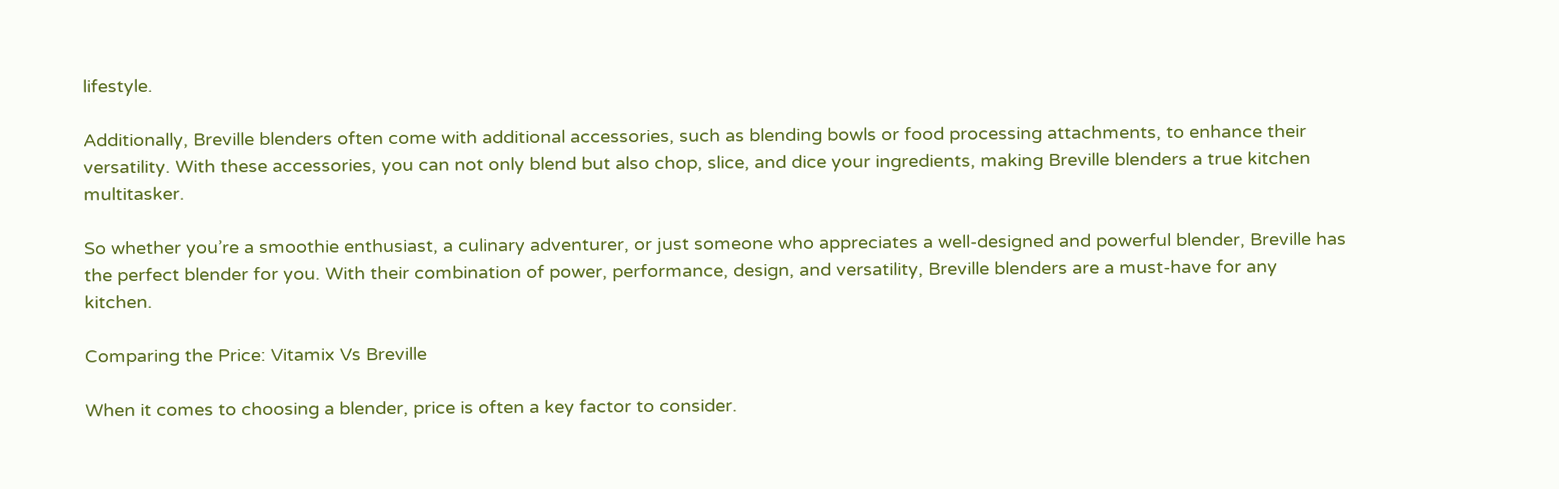lifestyle.

Additionally, Breville blenders often come with additional accessories, such as blending bowls or food processing attachments, to enhance their versatility. With these accessories, you can not only blend but also chop, slice, and dice your ingredients, making Breville blenders a true kitchen multitasker.

So whether you’re a smoothie enthusiast, a culinary adventurer, or just someone who appreciates a well-designed and powerful blender, Breville has the perfect blender for you. With their combination of power, performance, design, and versatility, Breville blenders are a must-have for any kitchen.

Comparing the Price: Vitamix Vs Breville

When it comes to choosing a blender, price is often a key factor to consider.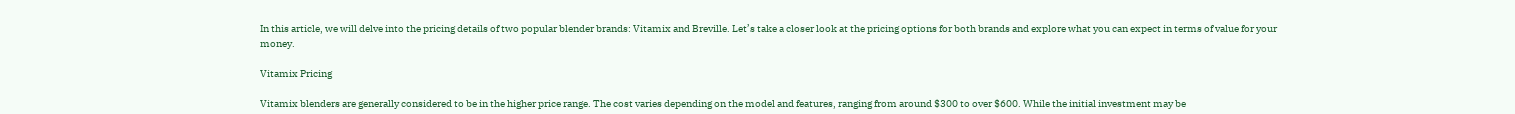In this article, we will delve into the pricing details of two popular blender brands: Vitamix and Breville. Let’s take a closer look at the pricing options for both brands and explore what you can expect in terms of value for your money.

Vitamix Pricing

Vitamix blenders are generally considered to be in the higher price range. The cost varies depending on the model and features, ranging from around $300 to over $600. While the initial investment may be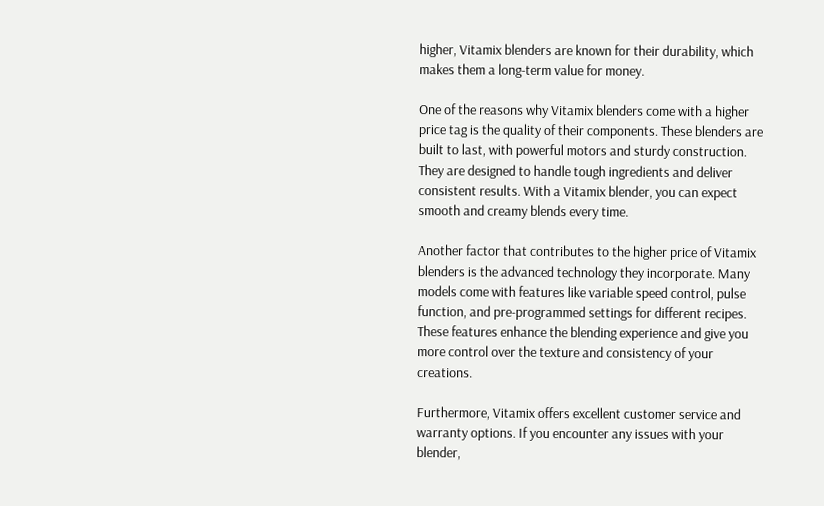higher, Vitamix blenders are known for their durability, which makes them a long-term value for money.

One of the reasons why Vitamix blenders come with a higher price tag is the quality of their components. These blenders are built to last, with powerful motors and sturdy construction. They are designed to handle tough ingredients and deliver consistent results. With a Vitamix blender, you can expect smooth and creamy blends every time.

Another factor that contributes to the higher price of Vitamix blenders is the advanced technology they incorporate. Many models come with features like variable speed control, pulse function, and pre-programmed settings for different recipes. These features enhance the blending experience and give you more control over the texture and consistency of your creations.

Furthermore, Vitamix offers excellent customer service and warranty options. If you encounter any issues with your blender,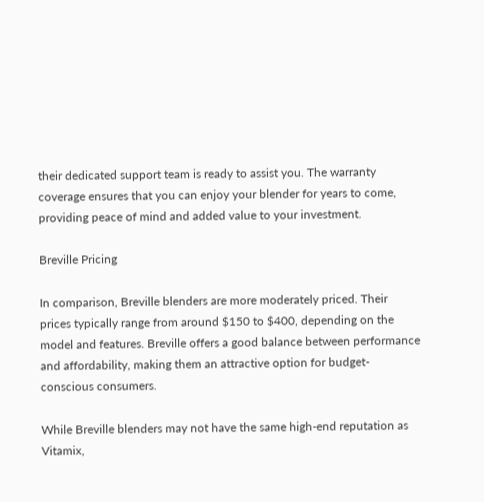their dedicated support team is ready to assist you. The warranty coverage ensures that you can enjoy your blender for years to come, providing peace of mind and added value to your investment.

Breville Pricing

In comparison, Breville blenders are more moderately priced. Their prices typically range from around $150 to $400, depending on the model and features. Breville offers a good balance between performance and affordability, making them an attractive option for budget-conscious consumers.

While Breville blenders may not have the same high-end reputation as Vitamix,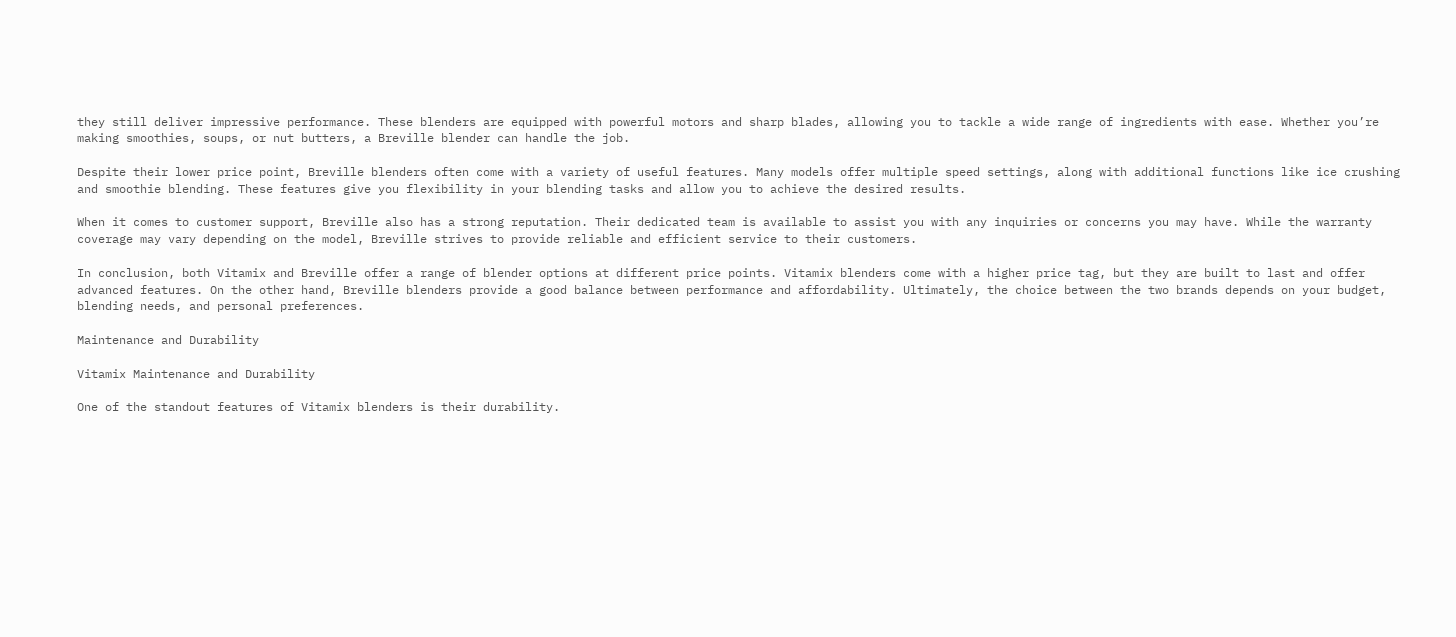they still deliver impressive performance. These blenders are equipped with powerful motors and sharp blades, allowing you to tackle a wide range of ingredients with ease. Whether you’re making smoothies, soups, or nut butters, a Breville blender can handle the job.

Despite their lower price point, Breville blenders often come with a variety of useful features. Many models offer multiple speed settings, along with additional functions like ice crushing and smoothie blending. These features give you flexibility in your blending tasks and allow you to achieve the desired results.

When it comes to customer support, Breville also has a strong reputation. Their dedicated team is available to assist you with any inquiries or concerns you may have. While the warranty coverage may vary depending on the model, Breville strives to provide reliable and efficient service to their customers.

In conclusion, both Vitamix and Breville offer a range of blender options at different price points. Vitamix blenders come with a higher price tag, but they are built to last and offer advanced features. On the other hand, Breville blenders provide a good balance between performance and affordability. Ultimately, the choice between the two brands depends on your budget, blending needs, and personal preferences.

Maintenance and Durability

Vitamix Maintenance and Durability

One of the standout features of Vitamix blenders is their durability.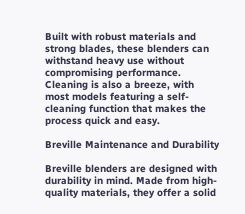Built with robust materials and strong blades, these blenders can withstand heavy use without compromising performance. Cleaning is also a breeze, with most models featuring a self-cleaning function that makes the process quick and easy.

Breville Maintenance and Durability

Breville blenders are designed with durability in mind. Made from high-quality materials, they offer a solid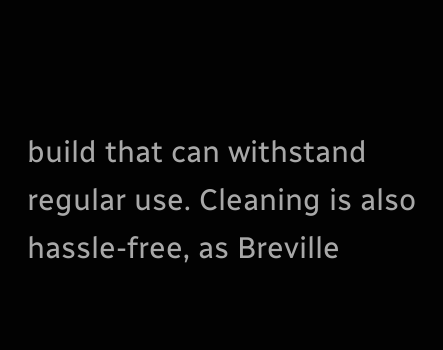build that can withstand regular use. Cleaning is also hassle-free, as Breville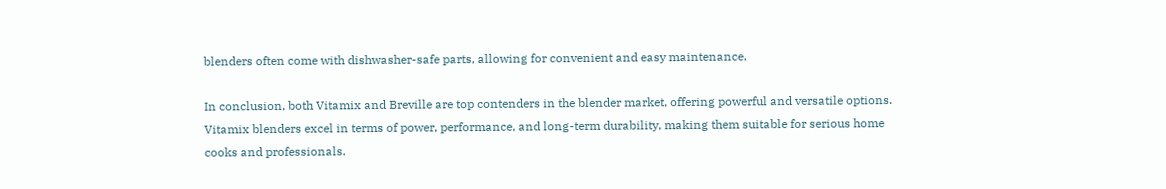blenders often come with dishwasher-safe parts, allowing for convenient and easy maintenance.

In conclusion, both Vitamix and Breville are top contenders in the blender market, offering powerful and versatile options. Vitamix blenders excel in terms of power, performance, and long-term durability, making them suitable for serious home cooks and professionals.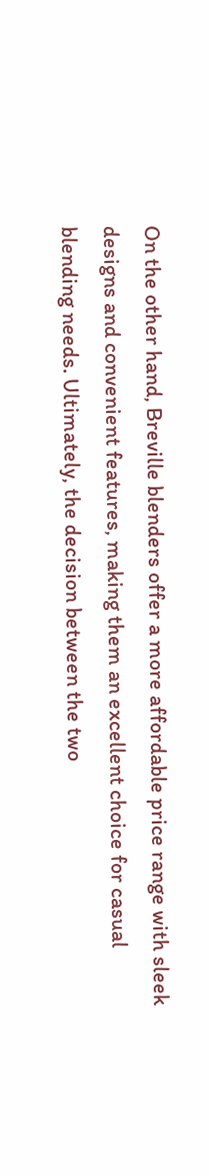On the other hand, Breville blenders offer a more affordable price range with sleek designs and convenient features, making them an excellent choice for casual blending needs. Ultimately, the decision between the two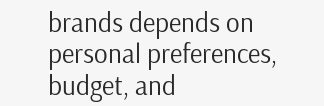brands depends on personal preferences, budget, and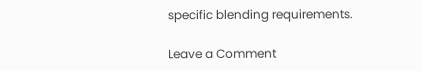specific blending requirements.

Leave a Comment